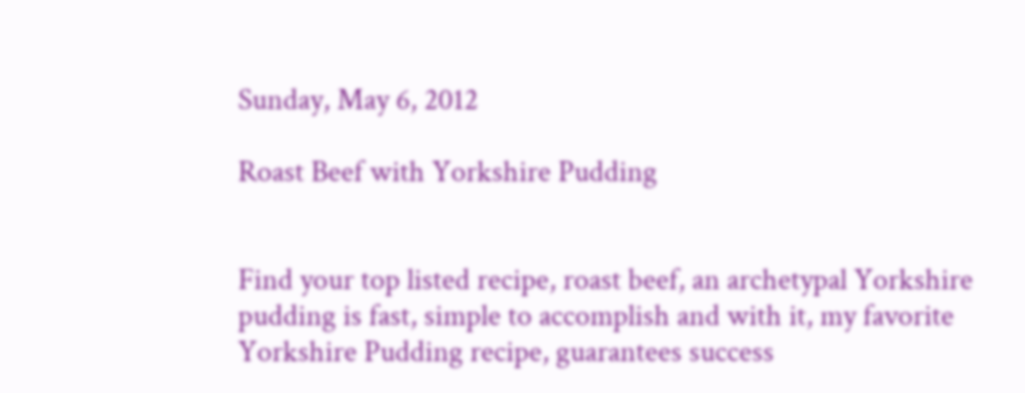Sunday, May 6, 2012

Roast Beef with Yorkshire Pudding


Find your top listed recipe, roast beef, an archetypal Yorkshire pudding is fast, simple to accomplish and with it, my favorite Yorkshire Pudding recipe, guarantees success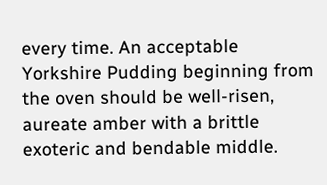every time. An acceptable Yorkshire Pudding beginning from the oven should be well-risen, aureate amber with a brittle exoteric and bendable middle.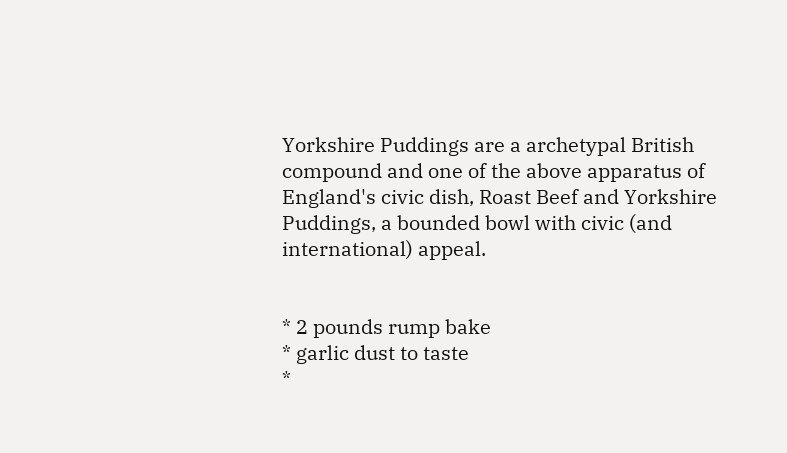Yorkshire Puddings are a archetypal British compound and one of the above apparatus of England's civic dish, Roast Beef and Yorkshire Puddings, a bounded bowl with civic (and international) appeal.


* 2 pounds rump bake
* garlic dust to taste
*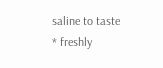saline to taste
* freshly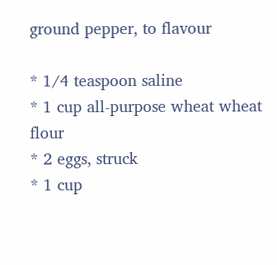ground pepper, to flavour

* 1/4 teaspoon saline
* 1 cup all-purpose wheat wheat flour
* 2 eggs, struck
* 1 cup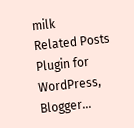milk
Related Posts Plugin for WordPress, Blogger...